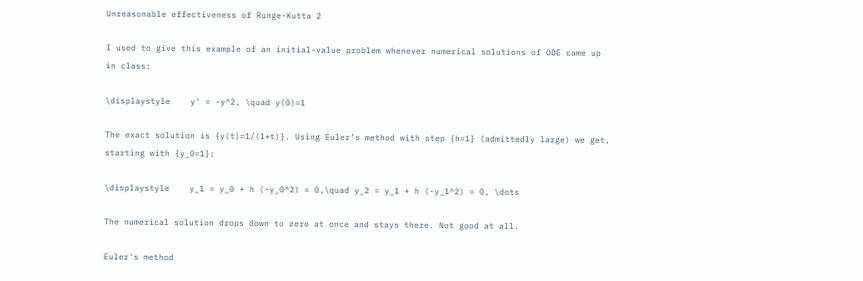Unreasonable effectiveness of Runge-Kutta 2

I used to give this example of an initial-value problem whenever numerical solutions of ODE came up in class:

\displaystyle    y' = -y^2, \quad y(0)=1

The exact solution is {y(t)=1/(1+t)}. Using Euler’s method with step {h=1} (admittedly large) we get, starting with {y_0=1}:

\displaystyle    y_1 = y_0 + h (-y_0^2) = 0,\quad y_2 = y_1 + h (-y_1^2) = 0, \dots

The numerical solution drops down to zero at once and stays there. Not good at all.

Euler's method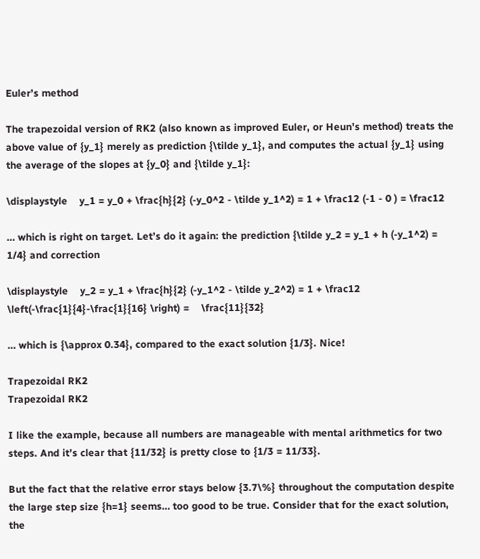Euler’s method

The trapezoidal version of RK2 (also known as improved Euler, or Heun’s method) treats the above value of {y_1} merely as prediction {\tilde y_1}, and computes the actual {y_1} using the average of the slopes at {y_0} and {\tilde y_1}:

\displaystyle    y_1 = y_0 + \frac{h}{2} (-y_0^2 - \tilde y_1^2) = 1 + \frac12 (-1 - 0 ) = \frac12

… which is right on target. Let’s do it again: the prediction {\tilde y_2 = y_1 + h (-y_1^2) = 1/4} and correction

\displaystyle    y_2 = y_1 + \frac{h}{2} (-y_1^2 - \tilde y_2^2) = 1 + \frac12 \left(-\frac{1}{4}-\frac{1}{16} \right) =    \frac{11}{32}

… which is {\approx 0.34}, compared to the exact solution {1/3}. Nice!

Trapezoidal RK2
Trapezoidal RK2

I like the example, because all numbers are manageable with mental arithmetics for two steps. And it’s clear that {11/32} is pretty close to {1/3 = 11/33}.

But the fact that the relative error stays below {3.7\%} throughout the computation despite the large step size {h=1} seems… too good to be true. Consider that for the exact solution, the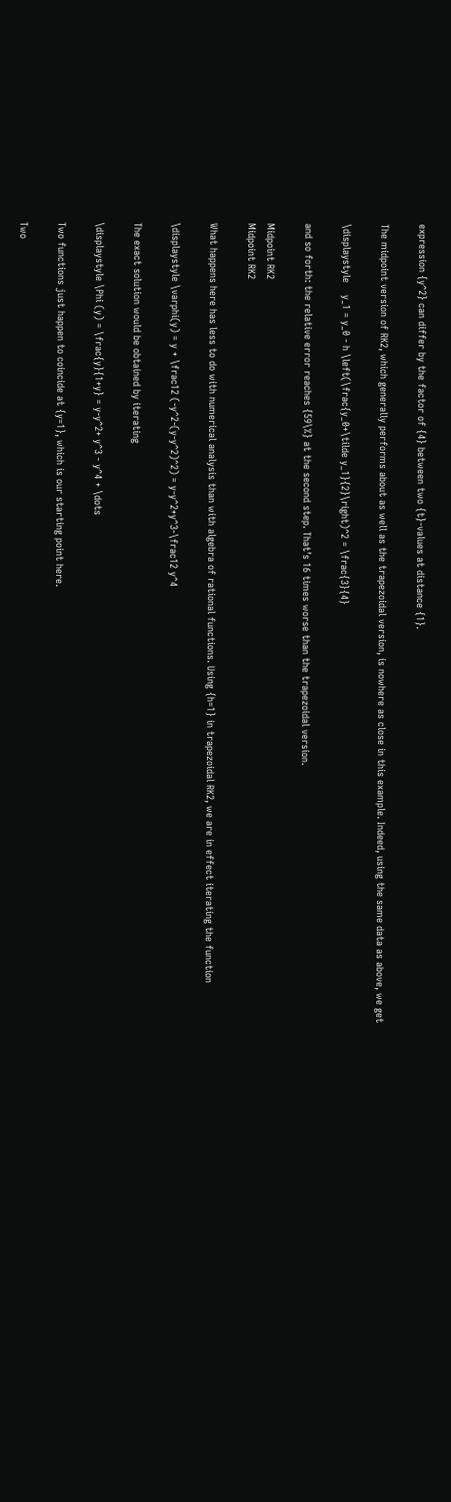expression {y^2} can differ by the factor of {4} between two {t}-values at distance {1}.

The midpoint version of RK2, which generally performs about as well as the trapezoidal version, is nowhere as close in this example. Indeed, using the same data as above, we get

\displaystyle    y_1 = y_0 - h \left(\frac{y_0+\tilde y_1}{2}\right)^2 = \frac{3}{4}

and so forth: the relative error reaches {59\%} at the second step. That’s 16 times worse than the trapezoidal version.

Midpoint RK2
Midpoint RK2

What happens here has less to do with numerical analysis than with algebra of rational functions. Using {h=1} in trapezoidal RK2, we are in effect iterating the function

\displaystyle \varphi(y) = y + \frac12 (-y^2-(y-y^2)^2) = y-y^2+y^3-\frac12 y^4

The exact solution would be obtained by iterating

\displaystyle \Phi (y) = \frac{y}{1+y} = y-y^2+ y^3 - y^4 + \dots

Two functions just happen to coincide at {y=1}, which is our starting point here.

Two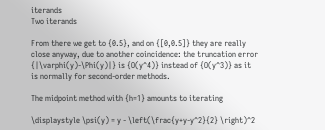iterands
Two iterands

From there we get to {0.5}, and on {[0,0.5]} they are really close anyway, due to another coincidence: the truncation error {|\varphi(y)-\Phi(y)|} is {O(y^4)} instead of {O(y^3)} as it is normally for second-order methods.

The midpoint method with {h=1} amounts to iterating

\displaystyle \psi(y) = y - \left(\frac{y+y-y^2}{2} \right)^2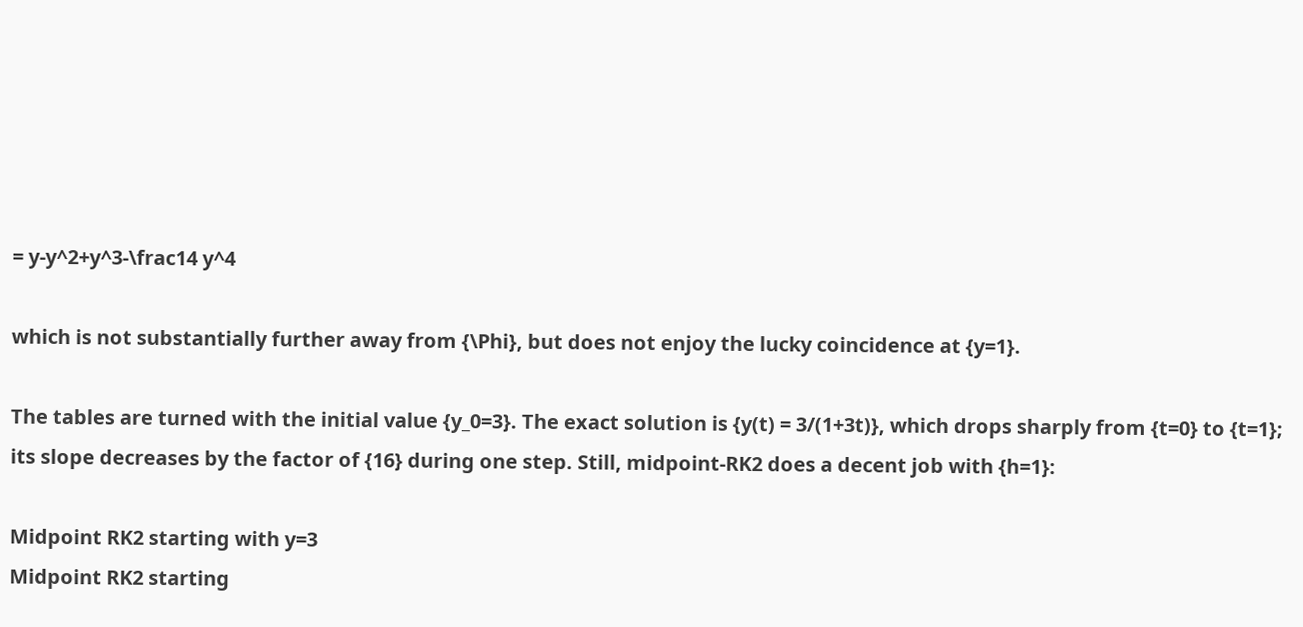= y-y^2+y^3-\frac14 y^4

which is not substantially further away from {\Phi}, but does not enjoy the lucky coincidence at {y=1}.

The tables are turned with the initial value {y_0=3}. The exact solution is {y(t) = 3/(1+3t)}, which drops sharply from {t=0} to {t=1}; its slope decreases by the factor of {16} during one step. Still, midpoint-RK2 does a decent job with {h=1}:

Midpoint RK2 starting with y=3
Midpoint RK2 starting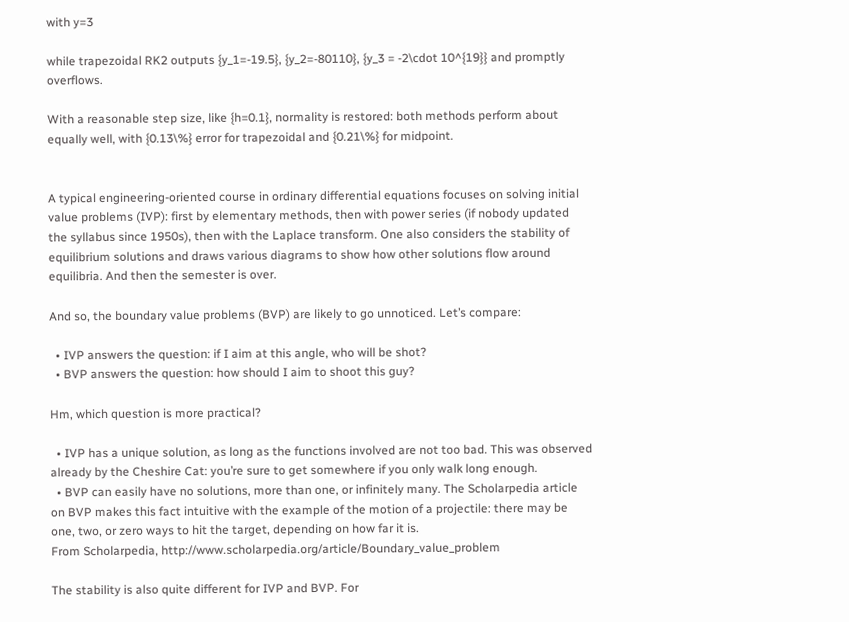with y=3

while trapezoidal RK2 outputs {y_1=-19.5}, {y_2=-80110}, {y_3 = -2\cdot 10^{19}} and promptly overflows.

With a reasonable step size, like {h=0.1}, normality is restored: both methods perform about equally well, with {0.13\%} error for trapezoidal and {0.21\%} for midpoint.


A typical engineering-oriented course in ordinary differential equations focuses on solving initial value problems (IVP): first by elementary methods, then with power series (if nobody updated the syllabus since 1950s), then with the Laplace transform. One also considers the stability of equilibrium solutions and draws various diagrams to show how other solutions flow around equilibria. And then the semester is over.

And so, the boundary value problems (BVP) are likely to go unnoticed. Let’s compare:

  • IVP answers the question: if I aim at this angle, who will be shot?
  • BVP answers the question: how should I aim to shoot this guy?

Hm, which question is more practical?

  • IVP has a unique solution, as long as the functions involved are not too bad. This was observed already by the Cheshire Cat: you’re sure to get somewhere if you only walk long enough.
  • BVP can easily have no solutions, more than one, or infinitely many. The Scholarpedia article on BVP makes this fact intuitive with the example of the motion of a projectile: there may be one, two, or zero ways to hit the target, depending on how far it is.
From Scholarpedia, http://www.scholarpedia.org/article/Boundary_value_problem

The stability is also quite different for IVP and BVP. For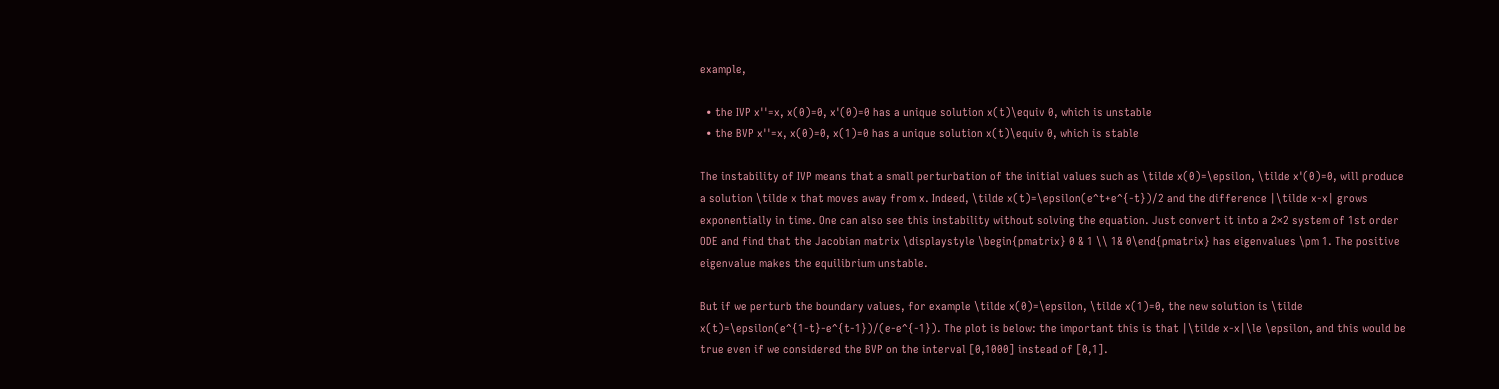example,

  • the IVP x''=x, x(0)=0, x'(0)=0 has a unique solution x(t)\equiv 0, which is unstable
  • the BVP x''=x, x(0)=0, x(1)=0 has a unique solution x(t)\equiv 0, which is stable

The instability of IVP means that a small perturbation of the initial values such as \tilde x(0)=\epsilon, \tilde x'(0)=0, will produce a solution \tilde x that moves away from x. Indeed, \tilde x(t)=\epsilon(e^t+e^{-t})/2 and the difference |\tilde x-x| grows exponentially in time. One can also see this instability without solving the equation. Just convert it into a 2×2 system of 1st order ODE and find that the Jacobian matrix \displaystyle \begin{pmatrix} 0 & 1 \\ 1& 0\end{pmatrix} has eigenvalues \pm 1. The positive eigenvalue makes the equilibrium unstable.

But if we perturb the boundary values, for example \tilde x(0)=\epsilon, \tilde x(1)=0, the new solution is \tilde x(t)=\epsilon(e^{1-t}-e^{t-1})/(e-e^{-1}). The plot is below: the important this is that |\tilde x-x|\le \epsilon, and this would be true even if we considered the BVP on the interval [0,1000] instead of [0,1].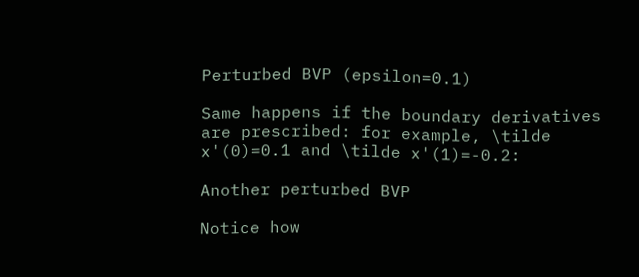Perturbed BVP (epsilon=0.1)

Same happens if the boundary derivatives are prescribed: for example, \tilde x'(0)=0.1 and \tilde x'(1)=-0.2:

Another perturbed BVP

Notice how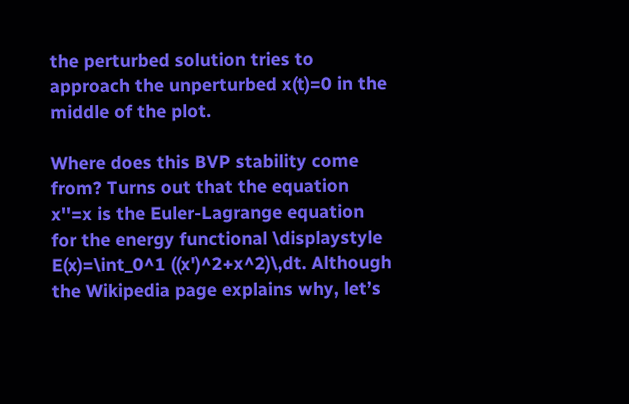the perturbed solution tries to approach the unperturbed x(t)=0 in the middle of the plot.

Where does this BVP stability come from? Turns out that the equation x''=x is the Euler-Lagrange equation for the energy functional \displaystyle E(x)=\int_0^1 ((x')^2+x^2)\,dt. Although the Wikipedia page explains why, let’s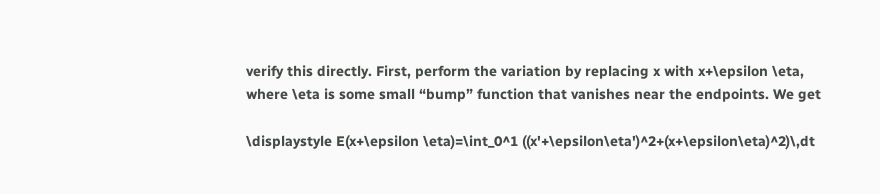verify this directly. First, perform the variation by replacing x with x+\epsilon \eta, where \eta is some small “bump” function that vanishes near the endpoints. We get

\displaystyle E(x+\epsilon \eta)=\int_0^1 ((x'+\epsilon\eta')^2+(x+\epsilon\eta)^2)\,dt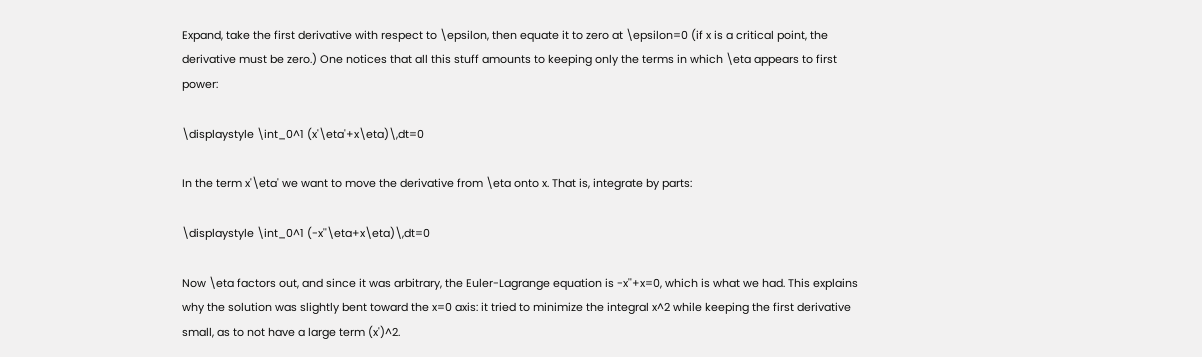Expand, take the first derivative with respect to \epsilon, then equate it to zero at \epsilon=0 (if x is a critical point, the derivative must be zero.) One notices that all this stuff amounts to keeping only the terms in which \eta appears to first power:

\displaystyle \int_0^1 (x'\eta'+x\eta)\,dt=0

In the term x'\eta' we want to move the derivative from \eta onto x. That is, integrate by parts:

\displaystyle \int_0^1 (-x''\eta+x\eta)\,dt=0

Now \eta factors out, and since it was arbitrary, the Euler-Lagrange equation is -x''+x=0, which is what we had. This explains why the solution was slightly bent toward the x=0 axis: it tried to minimize the integral x^2 while keeping the first derivative small, as to not have a large term (x')^2.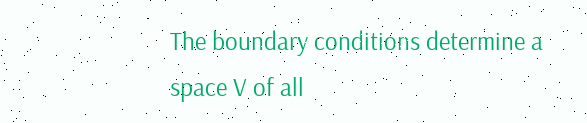The boundary conditions determine a space V of all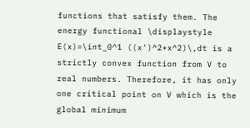functions that satisfy them. The energy functional \displaystyle E(x)=\int_0^1 ((x')^2+x^2)\,dt is a strictly convex function from V to real numbers. Therefore, it has only one critical point on V which is the global minimum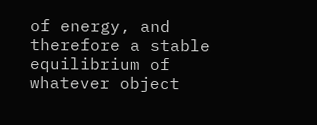of energy, and therefore a stable equilibrium of whatever object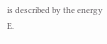is described by the energy E.